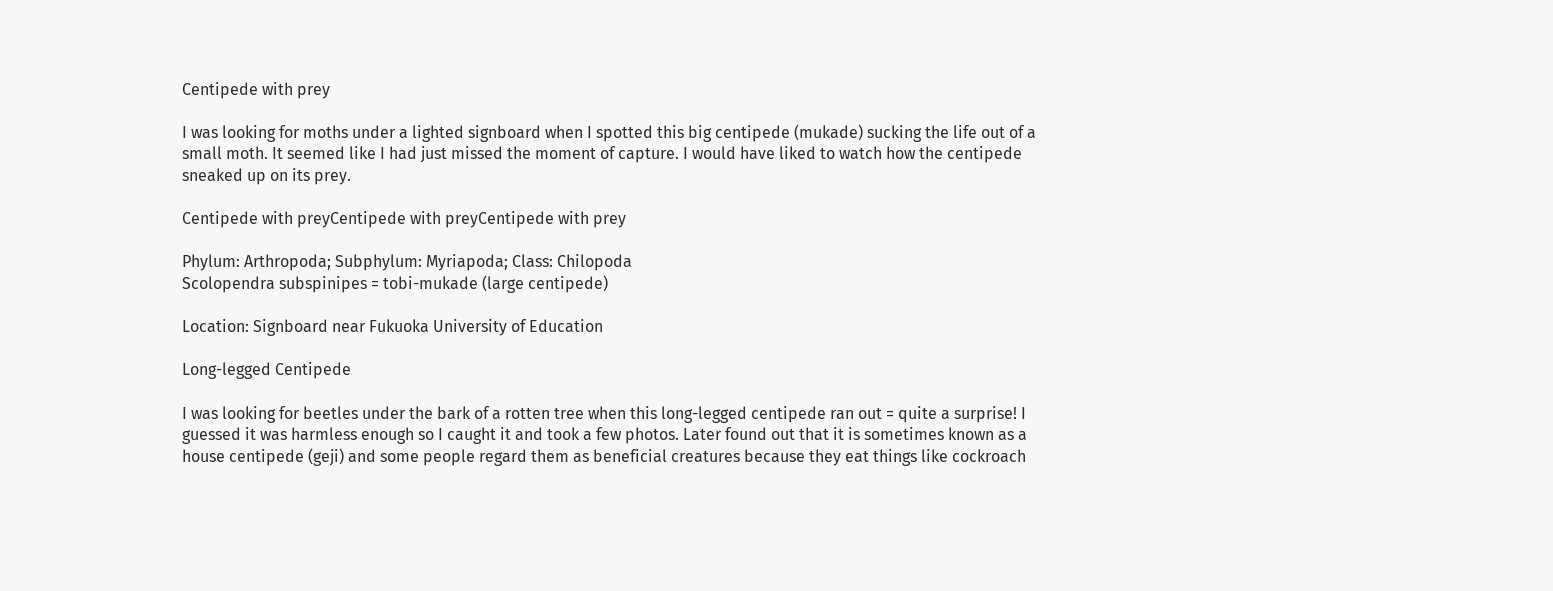Centipede with prey

I was looking for moths under a lighted signboard when I spotted this big centipede (mukade) sucking the life out of a small moth. It seemed like I had just missed the moment of capture. I would have liked to watch how the centipede sneaked up on its prey.

Centipede with preyCentipede with preyCentipede with prey

Phylum: Arthropoda; Subphylum: Myriapoda; Class: Chilopoda
Scolopendra subspinipes = tobi-mukade (large centipede)

Location: Signboard near Fukuoka University of Education

Long-legged Centipede

I was looking for beetles under the bark of a rotten tree when this long-legged centipede ran out = quite a surprise! I guessed it was harmless enough so I caught it and took a few photos. Later found out that it is sometimes known as a house centipede (geji) and some people regard them as beneficial creatures because they eat things like cockroach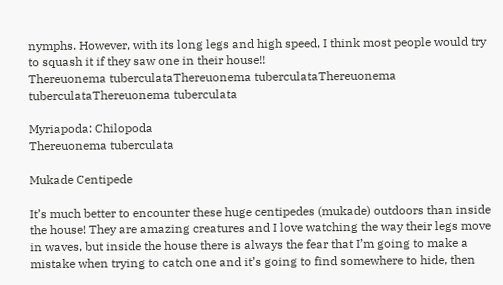nymphs. However, with its long legs and high speed, I think most people would try to squash it if they saw one in their house!!
Thereuonema tuberculataThereuonema tuberculataThereuonema tuberculataThereuonema tuberculata

Myriapoda: Chilopoda
Thereuonema tuberculata

Mukade Centipede

It’s much better to encounter these huge centipedes (mukade) outdoors than inside the house! They are amazing creatures and I love watching the way their legs move in waves, but inside the house there is always the fear that I’m going to make a mistake when trying to catch one and it’s going to find somewhere to hide, then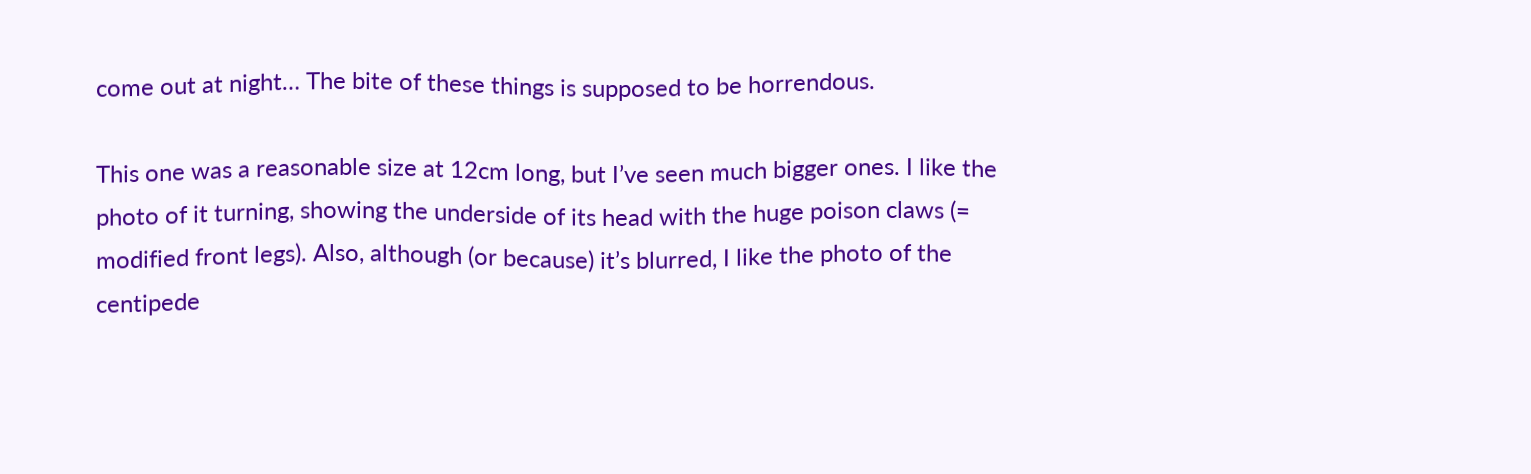come out at night… The bite of these things is supposed to be horrendous.

This one was a reasonable size at 12cm long, but I’ve seen much bigger ones. I like the photo of it turning, showing the underside of its head with the huge poison claws (= modified front legs). Also, although (or because) it’s blurred, I like the photo of the centipede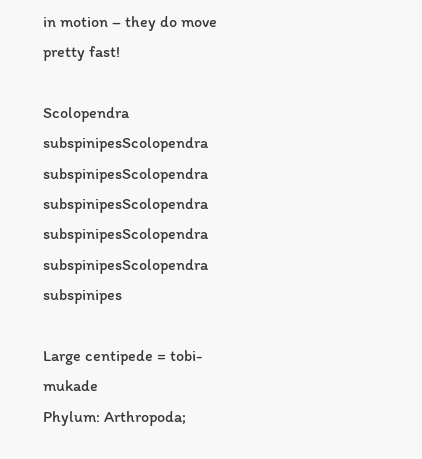in motion – they do move pretty fast!

Scolopendra subspinipesScolopendra subspinipesScolopendra subspinipesScolopendra subspinipesScolopendra subspinipesScolopendra subspinipes

Large centipede = tobi-mukade
Phylum: Arthropoda;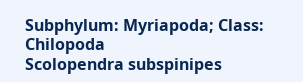Subphylum: Myriapoda; Class: Chilopoda
Scolopendra subspinipes